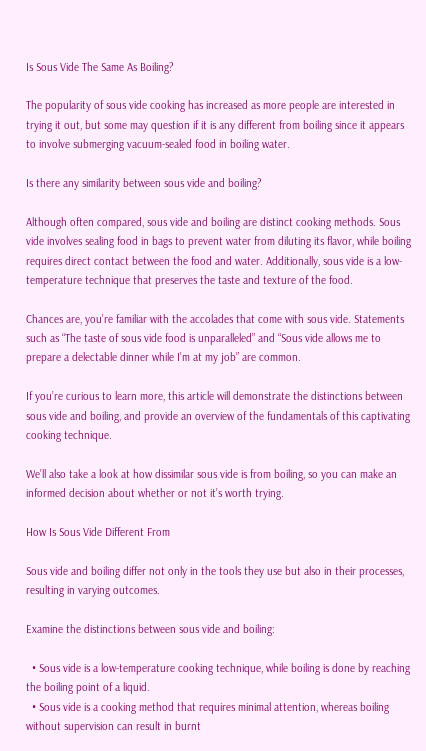Is Sous Vide The Same As Boiling?

The popularity of sous vide cooking has increased as more people are interested in trying it out, but some may question if it is any different from boiling since it appears to involve submerging vacuum-sealed food in boiling water.

Is there any similarity between sous vide and boiling?

Although often compared, sous vide and boiling are distinct cooking methods. Sous vide involves sealing food in bags to prevent water from diluting its flavor, while boiling requires direct contact between the food and water. Additionally, sous vide is a low-temperature technique that preserves the taste and texture of the food.

Chances are, you’re familiar with the accolades that come with sous vide. Statements such as “The taste of sous vide food is unparalleled” and “Sous vide allows me to prepare a delectable dinner while I’m at my job” are common.

If you’re curious to learn more, this article will demonstrate the distinctions between sous vide and boiling, and provide an overview of the fundamentals of this captivating cooking technique.

We’ll also take a look at how dissimilar sous vide is from boiling, so you can make an informed decision about whether or not it’s worth trying.

How Is Sous Vide Different From

Sous vide and boiling differ not only in the tools they use but also in their processes, resulting in varying outcomes.

Examine the distinctions between sous vide and boiling:

  • Sous vide is a low-temperature cooking technique, while boiling is done by reaching the boiling point of a liquid.
  • Sous vide is a cooking method that requires minimal attention, whereas boiling without supervision can result in burnt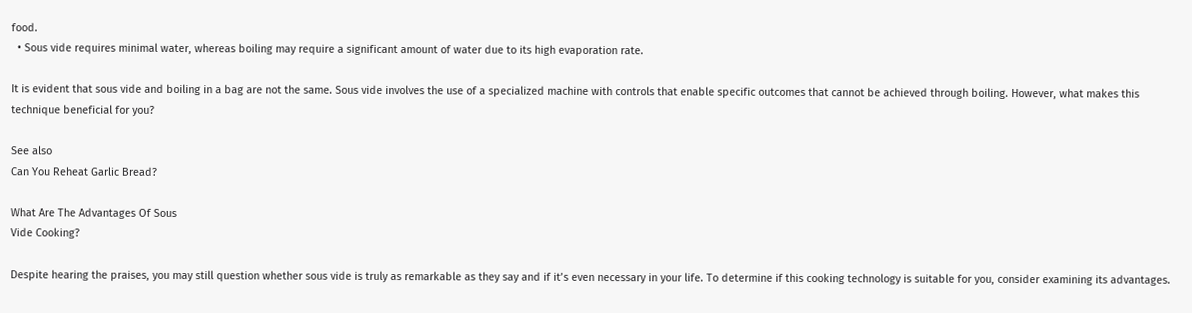food.
  • Sous vide requires minimal water, whereas boiling may require a significant amount of water due to its high evaporation rate.

It is evident that sous vide and boiling in a bag are not the same. Sous vide involves the use of a specialized machine with controls that enable specific outcomes that cannot be achieved through boiling. However, what makes this technique beneficial for you?

See also
Can You Reheat Garlic Bread?

What Are The Advantages Of Sous
Vide Cooking?

Despite hearing the praises, you may still question whether sous vide is truly as remarkable as they say and if it’s even necessary in your life. To determine if this cooking technology is suitable for you, consider examining its advantages.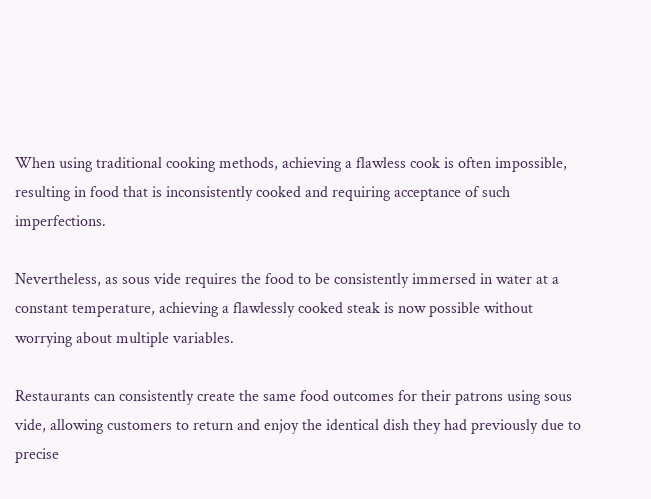When using traditional cooking methods, achieving a flawless cook is often impossible, resulting in food that is inconsistently cooked and requiring acceptance of such imperfections.

Nevertheless, as sous vide requires the food to be consistently immersed in water at a constant temperature, achieving a flawlessly cooked steak is now possible without worrying about multiple variables.

Restaurants can consistently create the same food outcomes for their patrons using sous vide, allowing customers to return and enjoy the identical dish they had previously due to precise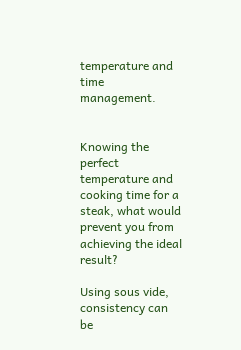temperature and time management.


Knowing the perfect temperature and cooking time for a steak, what would prevent you from achieving the ideal result?

Using sous vide, consistency can be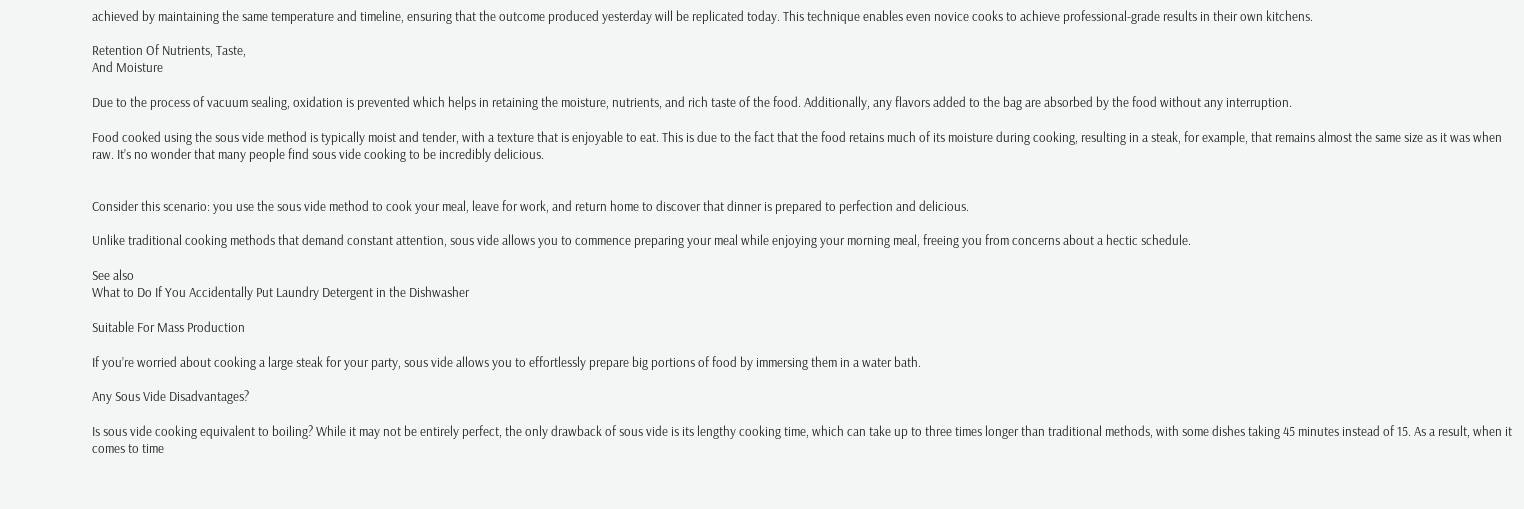achieved by maintaining the same temperature and timeline, ensuring that the outcome produced yesterday will be replicated today. This technique enables even novice cooks to achieve professional-grade results in their own kitchens.

Retention Of Nutrients, Taste,
And Moisture

Due to the process of vacuum sealing, oxidation is prevented which helps in retaining the moisture, nutrients, and rich taste of the food. Additionally, any flavors added to the bag are absorbed by the food without any interruption.

Food cooked using the sous vide method is typically moist and tender, with a texture that is enjoyable to eat. This is due to the fact that the food retains much of its moisture during cooking, resulting in a steak, for example, that remains almost the same size as it was when raw. It’s no wonder that many people find sous vide cooking to be incredibly delicious.


Consider this scenario: you use the sous vide method to cook your meal, leave for work, and return home to discover that dinner is prepared to perfection and delicious.

Unlike traditional cooking methods that demand constant attention, sous vide allows you to commence preparing your meal while enjoying your morning meal, freeing you from concerns about a hectic schedule.

See also
What to Do If You Accidentally Put Laundry Detergent in the Dishwasher

Suitable For Mass Production

If you’re worried about cooking a large steak for your party, sous vide allows you to effortlessly prepare big portions of food by immersing them in a water bath.

Any Sous Vide Disadvantages?

Is sous vide cooking equivalent to boiling? While it may not be entirely perfect, the only drawback of sous vide is its lengthy cooking time, which can take up to three times longer than traditional methods, with some dishes taking 45 minutes instead of 15. As a result, when it comes to time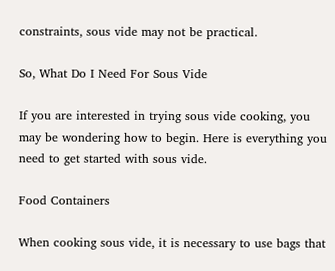constraints, sous vide may not be practical.

So, What Do I Need For Sous Vide

If you are interested in trying sous vide cooking, you may be wondering how to begin. Here is everything you need to get started with sous vide.

Food Containers

When cooking sous vide, it is necessary to use bags that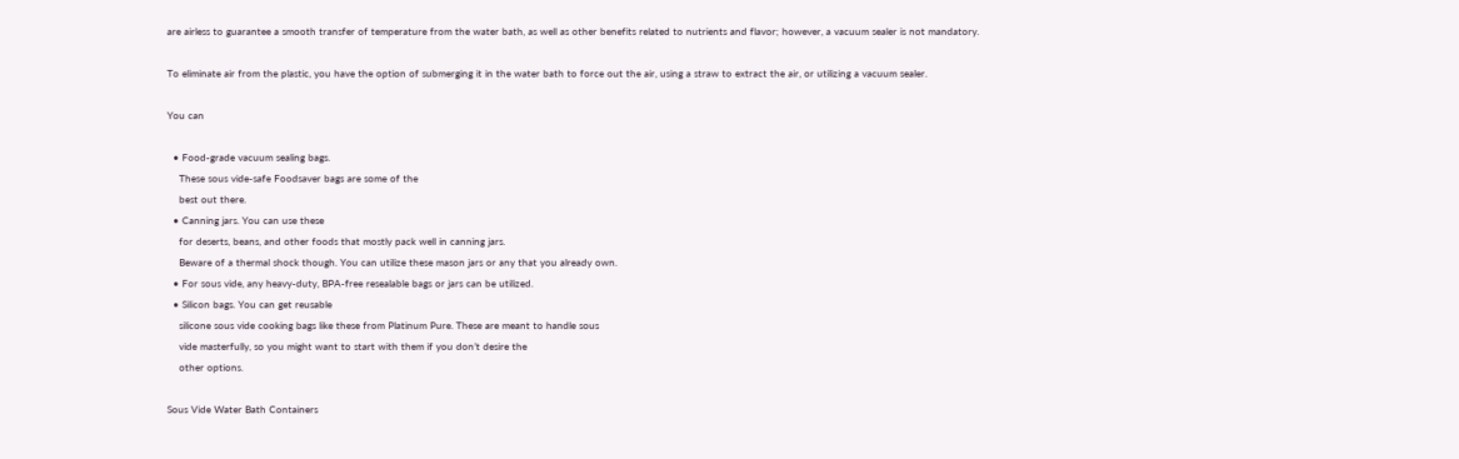are airless to guarantee a smooth transfer of temperature from the water bath, as well as other benefits related to nutrients and flavor; however, a vacuum sealer is not mandatory.

To eliminate air from the plastic, you have the option of submerging it in the water bath to force out the air, using a straw to extract the air, or utilizing a vacuum sealer.

You can

  • Food-grade vacuum sealing bags.
    These sous vide-safe Foodsaver bags are some of the
    best out there.
  • Canning jars. You can use these
    for deserts, beans, and other foods that mostly pack well in canning jars.
    Beware of a thermal shock though. You can utilize these mason jars or any that you already own.
  • For sous vide, any heavy-duty, BPA-free resealable bags or jars can be utilized.
  • Silicon bags. You can get reusable
    silicone sous vide cooking bags like these from Platinum Pure. These are meant to handle sous
    vide masterfully, so you might want to start with them if you don’t desire the
    other options.

Sous Vide Water Bath Containers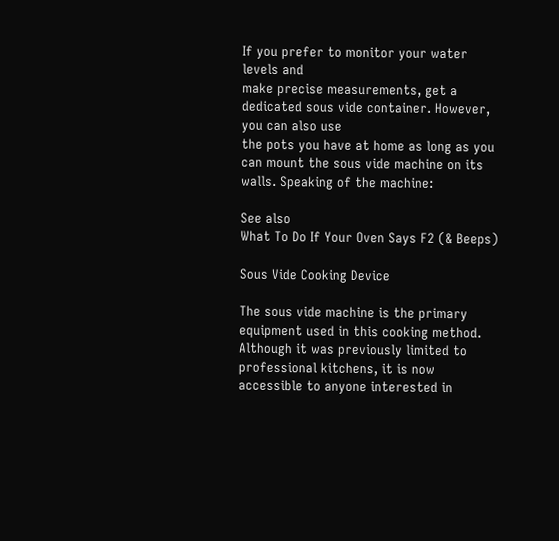If you prefer to monitor your water levels and
make precise measurements, get a dedicated sous vide container. However, you can also use
the pots you have at home as long as you can mount the sous vide machine on its
walls. Speaking of the machine:

See also
What To Do If Your Oven Says F2 (& Beeps)

Sous Vide Cooking Device

The sous vide machine is the primary equipment used in this cooking method. Although it was previously limited to professional kitchens, it is now accessible to anyone interested in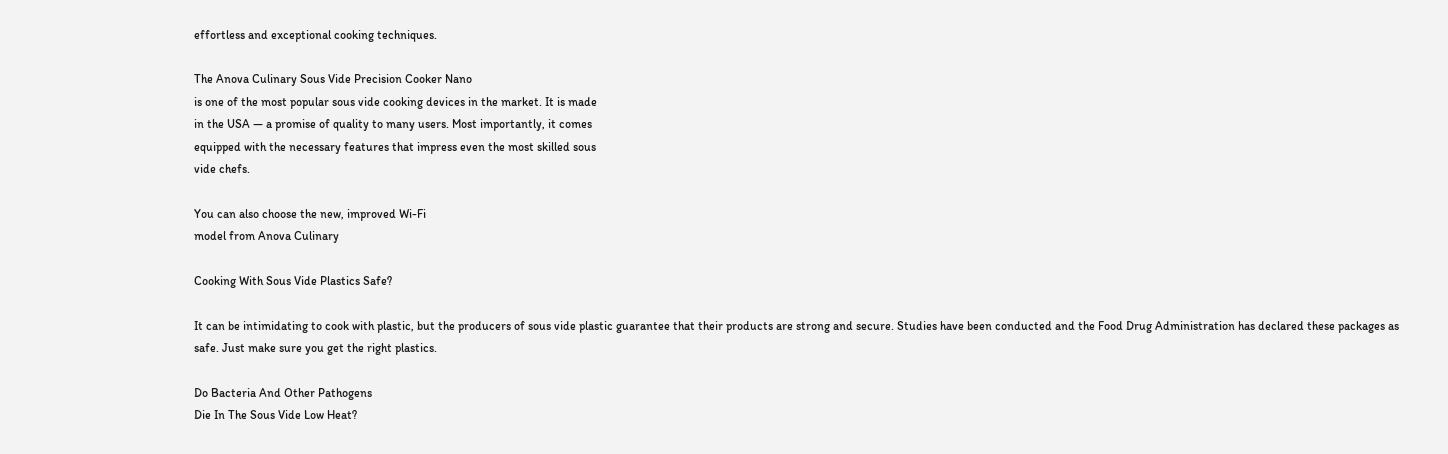effortless and exceptional cooking techniques.

The Anova Culinary Sous Vide Precision Cooker Nano
is one of the most popular sous vide cooking devices in the market. It is made
in the USA — a promise of quality to many users. Most importantly, it comes
equipped with the necessary features that impress even the most skilled sous
vide chefs.

You can also choose the new, improved Wi-Fi
model from Anova Culinary

Cooking With Sous Vide Plastics Safe?

It can be intimidating to cook with plastic, but the producers of sous vide plastic guarantee that their products are strong and secure. Studies have been conducted and the Food Drug Administration has declared these packages as safe. Just make sure you get the right plastics.

Do Bacteria And Other Pathogens
Die In The Sous Vide Low Heat?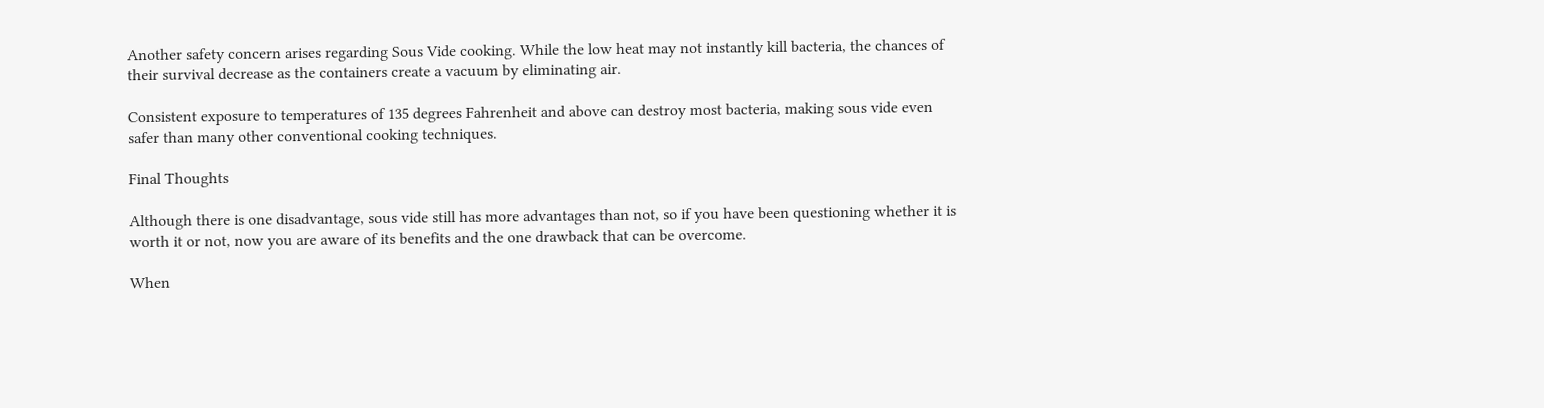Another safety concern arises regarding Sous Vide cooking. While the low heat may not instantly kill bacteria, the chances of their survival decrease as the containers create a vacuum by eliminating air.

Consistent exposure to temperatures of 135 degrees Fahrenheit and above can destroy most bacteria, making sous vide even safer than many other conventional cooking techniques.

Final Thoughts

Although there is one disadvantage, sous vide still has more advantages than not, so if you have been questioning whether it is worth it or not, now you are aware of its benefits and the one drawback that can be overcome.

When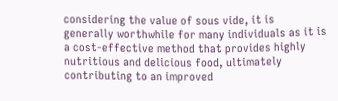considering the value of sous vide, it is generally worthwhile for many individuals as it is a cost-effective method that provides highly nutritious and delicious food, ultimately contributing to an improved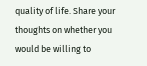quality of life. Share your thoughts on whether you would be willing to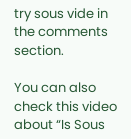try sous vide in the comments section.

You can also check this video about “Is Sous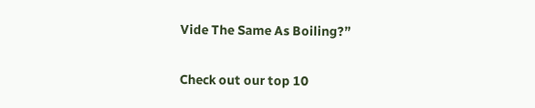Vide The Same As Boiling?”

Check out our top 10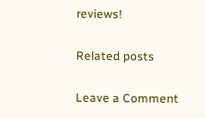reviews!

Related posts

Leave a Comment